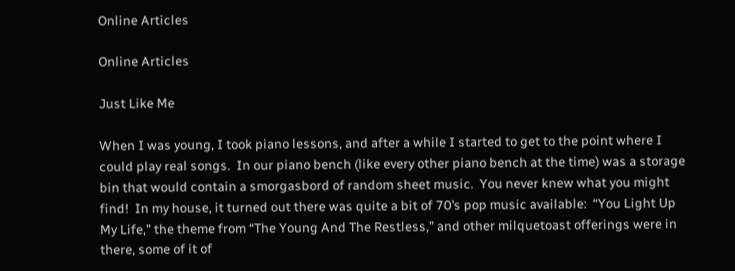Online Articles

Online Articles

Just Like Me

When I was young, I took piano lessons, and after a while I started to get to the point where I could play real songs.  In our piano bench (like every other piano bench at the time) was a storage bin that would contain a smorgasbord of random sheet music.  You never knew what you might find!  In my house, it turned out there was quite a bit of 70’s pop music available:  “You Light Up My Life,” the theme from “The Young And The Restless,” and other milquetoast offerings were in there, some of it of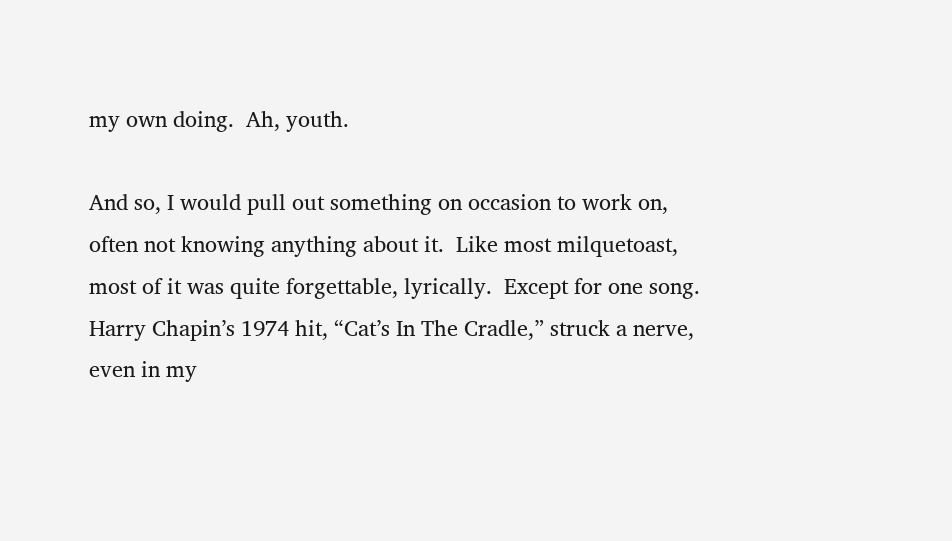my own doing.  Ah, youth.

And so, I would pull out something on occasion to work on, often not knowing anything about it.  Like most milquetoast, most of it was quite forgettable, lyrically.  Except for one song.  Harry Chapin’s 1974 hit, “Cat’s In The Cradle,” struck a nerve, even in my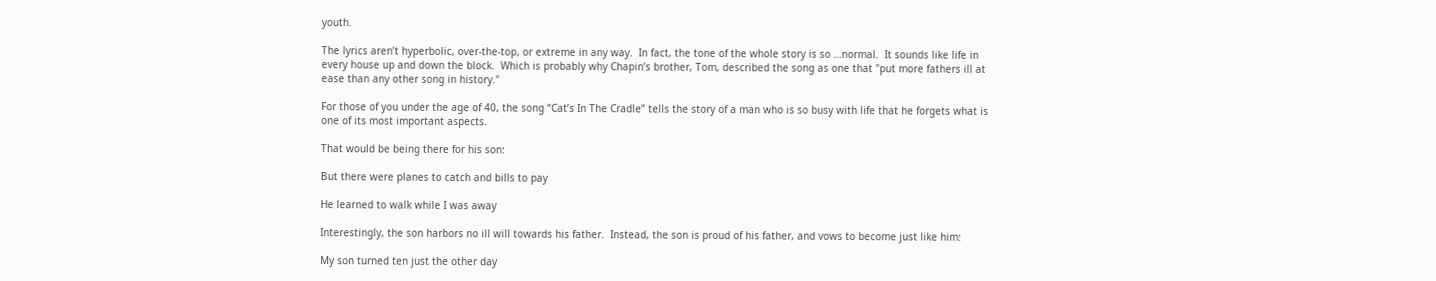youth.

The lyrics aren’t hyperbolic, over-the-top, or extreme in any way.  In fact, the tone of the whole story is so …normal.  It sounds like life in every house up and down the block.  Which is probably why Chapin’s brother, Tom, described the song as one that "put more fathers ill at ease than any other song in history."

For those of you under the age of 40, the song “Cat’s In The Cradle” tells the story of a man who is so busy with life that he forgets what is one of its most important aspects.

That would be being there for his son:

But there were planes to catch and bills to pay

He learned to walk while I was away

Interestingly, the son harbors no ill will towards his father.  Instead, the son is proud of his father, and vows to become just like him:

My son turned ten just the other day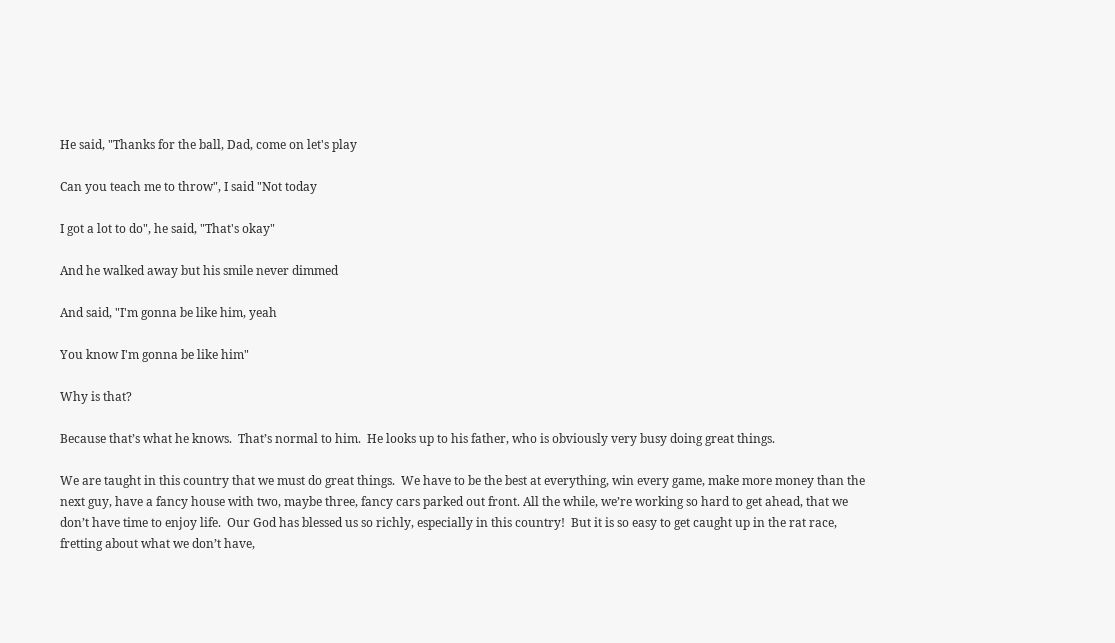He said, "Thanks for the ball, Dad, come on let's play

Can you teach me to throw", I said "Not today

I got a lot to do", he said, "That's okay"

And he walked away but his smile never dimmed

And said, "I'm gonna be like him, yeah

You know I'm gonna be like him"

Why is that?

Because that’s what he knows.  That’s normal to him.  He looks up to his father, who is obviously very busy doing great things.

We are taught in this country that we must do great things.  We have to be the best at everything, win every game, make more money than the next guy, have a fancy house with two, maybe three, fancy cars parked out front. All the while, we’re working so hard to get ahead, that we don’t have time to enjoy life.  Our God has blessed us so richly, especially in this country!  But it is so easy to get caught up in the rat race, fretting about what we don’t have,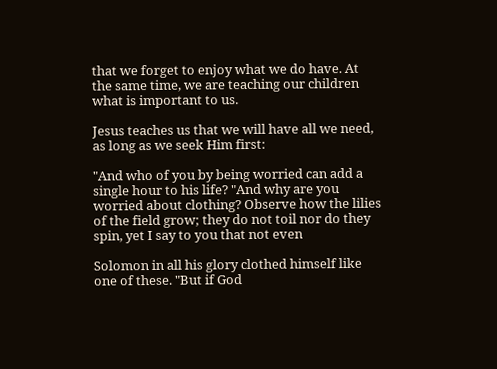that we forget to enjoy what we do have. At the same time, we are teaching our children what is important to us.

Jesus teaches us that we will have all we need, as long as we seek Him first:

"And who of you by being worried can add a single hour to his life? "And why are you worried about clothing? Observe how the lilies of the field grow; they do not toil nor do they spin, yet I say to you that not even

Solomon in all his glory clothed himself like one of these. "But if God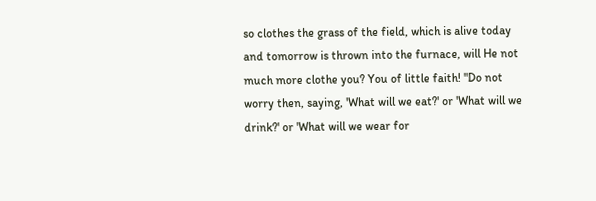so clothes the grass of the field, which is alive today and tomorrow is thrown into the furnace, will He not much more clothe you? You of little faith! "Do not worry then, saying, 'What will we eat?' or 'What will we drink?' or 'What will we wear for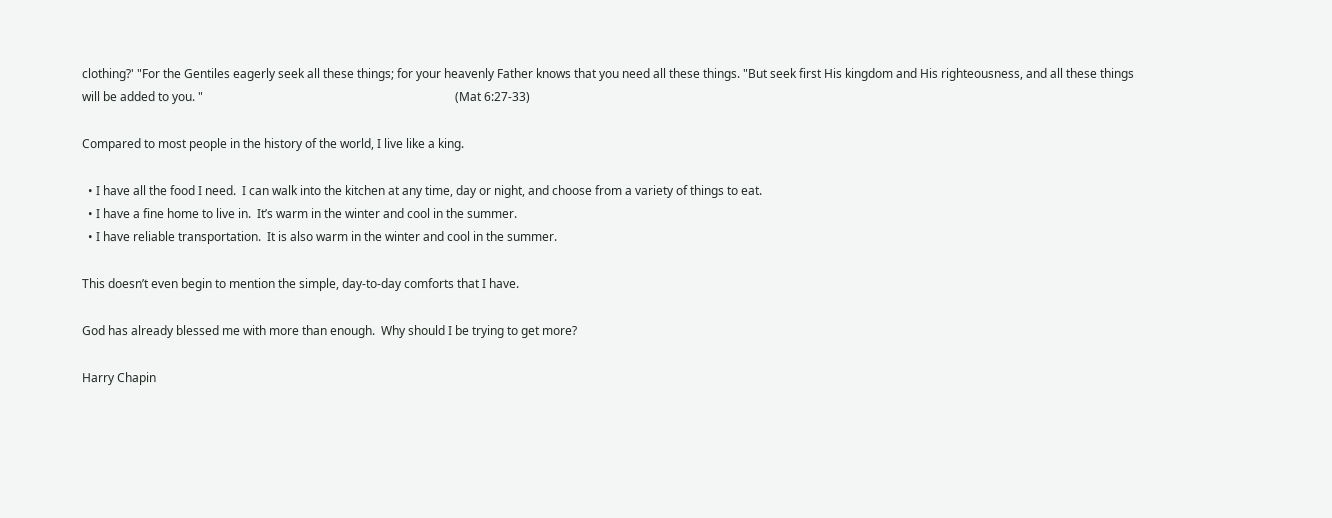clothing?' "For the Gentiles eagerly seek all these things; for your heavenly Father knows that you need all these things. "But seek first His kingdom and His righteousness, and all these things will be added to you. "                                                                                    (Mat 6:27-33)

Compared to most people in the history of the world, I live like a king.

  • I have all the food I need.  I can walk into the kitchen at any time, day or night, and choose from a variety of things to eat.
  • I have a fine home to live in.  It’s warm in the winter and cool in the summer.
  • I have reliable transportation.  It is also warm in the winter and cool in the summer.

This doesn’t even begin to mention the simple, day-to-day comforts that I have.

God has already blessed me with more than enough.  Why should I be trying to get more?

Harry Chapin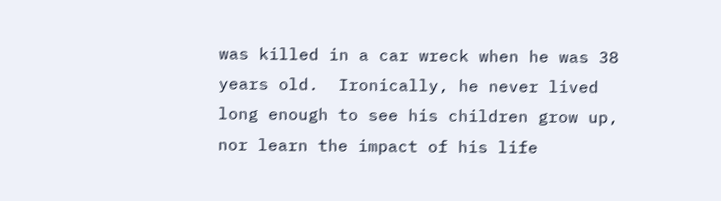was killed in a car wreck when he was 38 years old.  Ironically, he never lived long enough to see his children grow up, nor learn the impact of his life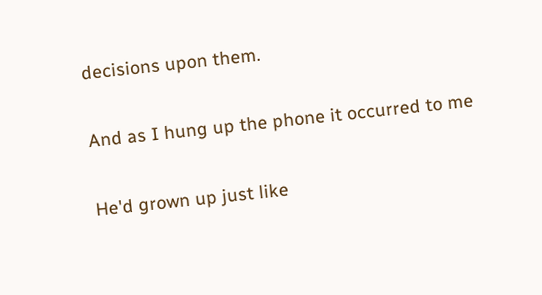decisions upon them.

And as I hung up the phone it occurred to me

He'd grown up just like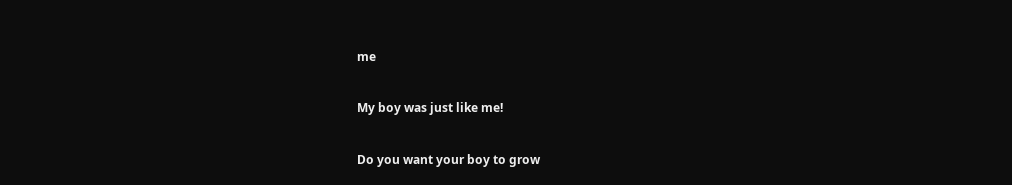me

My boy was just like me!

Do you want your boy to grow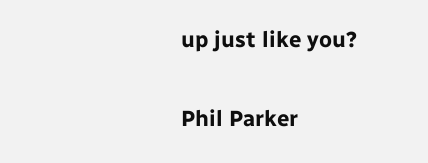up just like you?

Phil Parker